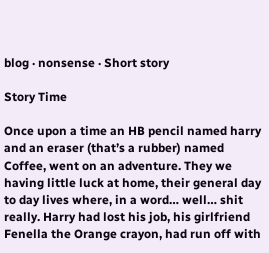blog · nonsense · Short story

Story Time

Once upon a time an HB pencil named harry and an eraser (that’s a rubber) named Coffee, went on an adventure. They we having little luck at home, their general day to day lives where, in a word… well… shit really. Harry had lost his job, his girlfriend Fenella the Orange crayon, had run off with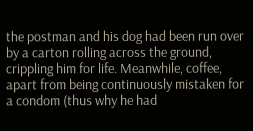the postman and his dog had been run over by a carton rolling across the ground, crippling him for life. Meanwhile, coffee, apart from being continuously mistaken for a condom (thus why he had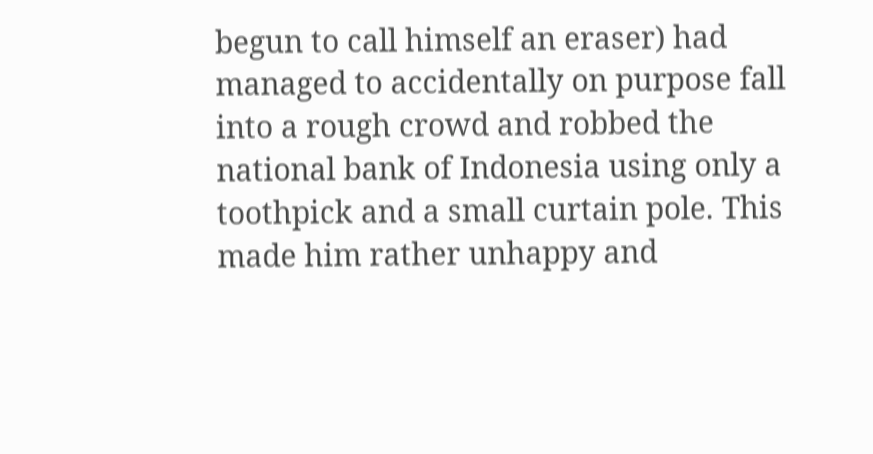begun to call himself an eraser) had managed to accidentally on purpose fall into a rough crowd and robbed the national bank of Indonesia using only a toothpick and a small curtain pole. This made him rather unhappy and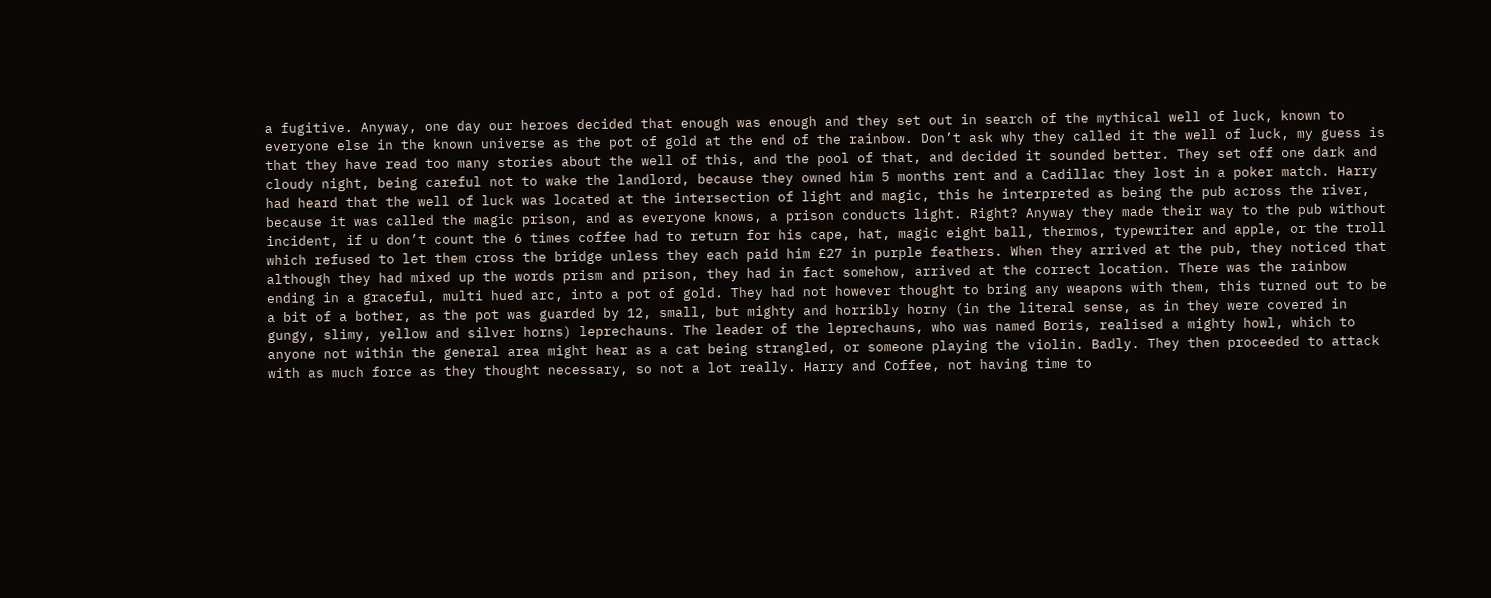a fugitive. Anyway, one day our heroes decided that enough was enough and they set out in search of the mythical well of luck, known to everyone else in the known universe as the pot of gold at the end of the rainbow. Don’t ask why they called it the well of luck, my guess is that they have read too many stories about the well of this, and the pool of that, and decided it sounded better. They set off one dark and cloudy night, being careful not to wake the landlord, because they owned him 5 months rent and a Cadillac they lost in a poker match. Harry had heard that the well of luck was located at the intersection of light and magic, this he interpreted as being the pub across the river, because it was called the magic prison, and as everyone knows, a prison conducts light. Right? Anyway they made their way to the pub without incident, if u don’t count the 6 times coffee had to return for his cape, hat, magic eight ball, thermos, typewriter and apple, or the troll which refused to let them cross the bridge unless they each paid him £27 in purple feathers. When they arrived at the pub, they noticed that although they had mixed up the words prism and prison, they had in fact somehow, arrived at the correct location. There was the rainbow ending in a graceful, multi hued arc, into a pot of gold. They had not however thought to bring any weapons with them, this turned out to be a bit of a bother, as the pot was guarded by 12, small, but mighty and horribly horny (in the literal sense, as in they were covered in gungy, slimy, yellow and silver horns) leprechauns. The leader of the leprechauns, who was named Boris, realised a mighty howl, which to anyone not within the general area might hear as a cat being strangled, or someone playing the violin. Badly. They then proceeded to attack with as much force as they thought necessary, so not a lot really. Harry and Coffee, not having time to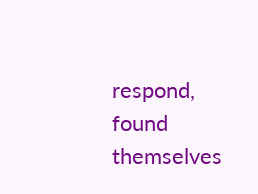respond, found themselves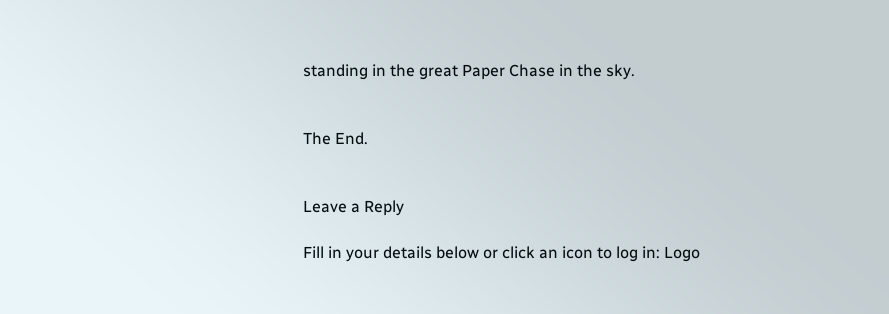standing in the great Paper Chase in the sky.


The End.


Leave a Reply

Fill in your details below or click an icon to log in: Logo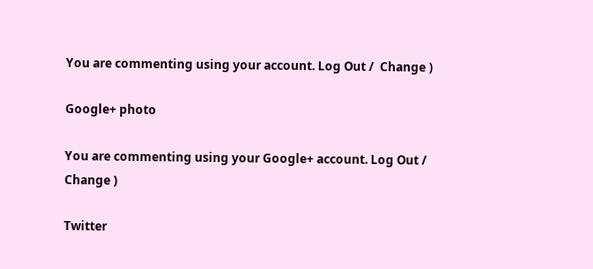You are commenting using your account. Log Out /  Change )

Google+ photo

You are commenting using your Google+ account. Log Out /  Change )

Twitter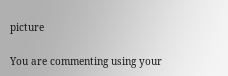picture

You are commenting using your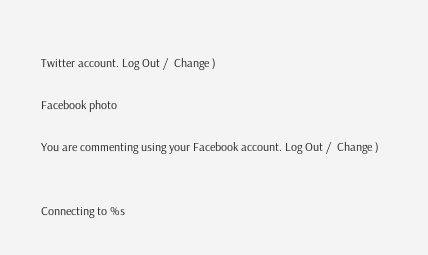Twitter account. Log Out /  Change )

Facebook photo

You are commenting using your Facebook account. Log Out /  Change )


Connecting to %s